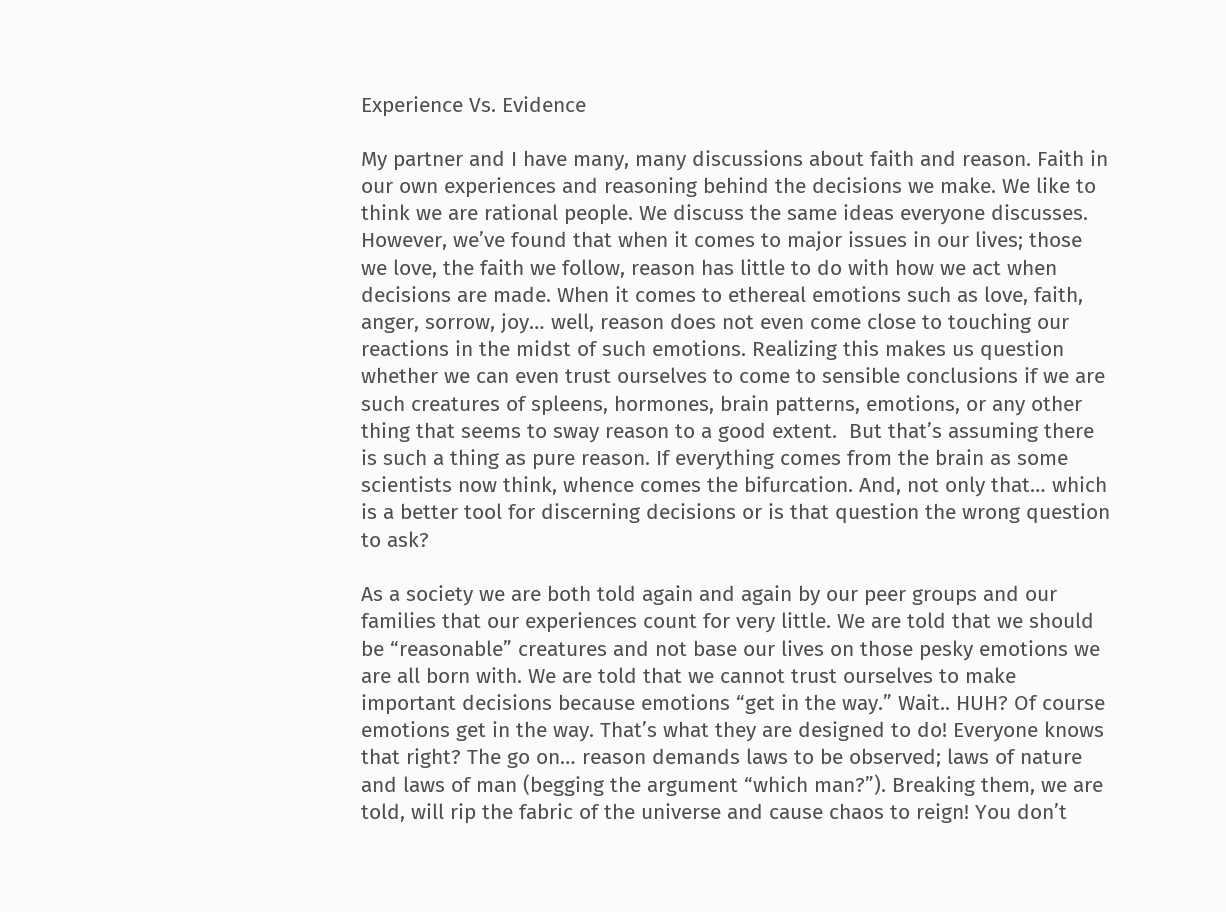Experience Vs. Evidence

My partner and I have many, many discussions about faith and reason. Faith in our own experiences and reasoning behind the decisions we make. We like to think we are rational people. We discuss the same ideas everyone discusses. However, we’ve found that when it comes to major issues in our lives; those we love, the faith we follow, reason has little to do with how we act when decisions are made. When it comes to ethereal emotions such as love, faith, anger, sorrow, joy… well, reason does not even come close to touching our reactions in the midst of such emotions. Realizing this makes us question whether we can even trust ourselves to come to sensible conclusions if we are such creatures of spleens, hormones, brain patterns, emotions, or any other thing that seems to sway reason to a good extent.  But that’s assuming there is such a thing as pure reason. If everything comes from the brain as some scientists now think, whence comes the bifurcation. And, not only that… which is a better tool for discerning decisions or is that question the wrong question to ask?

As a society we are both told again and again by our peer groups and our families that our experiences count for very little. We are told that we should be “reasonable” creatures and not base our lives on those pesky emotions we are all born with. We are told that we cannot trust ourselves to make important decisions because emotions “get in the way.” Wait.. HUH? Of course emotions get in the way. That’s what they are designed to do! Everyone knows that right? The go on… reason demands laws to be observed; laws of nature and laws of man (begging the argument “which man?”). Breaking them, we are told, will rip the fabric of the universe and cause chaos to reign! You don’t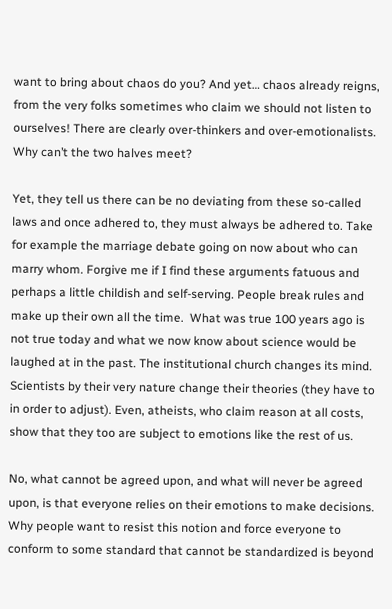want to bring about chaos do you? And yet… chaos already reigns, from the very folks sometimes who claim we should not listen to ourselves! There are clearly over-thinkers and over-emotionalists. Why can’t the two halves meet?

Yet, they tell us there can be no deviating from these so-called laws and once adhered to, they must always be adhered to. Take for example the marriage debate going on now about who can marry whom. Forgive me if I find these arguments fatuous and perhaps a little childish and self-serving. People break rules and make up their own all the time.  What was true 100 years ago is not true today and what we now know about science would be laughed at in the past. The institutional church changes its mind. Scientists by their very nature change their theories (they have to in order to adjust). Even, atheists, who claim reason at all costs, show that they too are subject to emotions like the rest of us.

No, what cannot be agreed upon, and what will never be agreed upon, is that everyone relies on their emotions to make decisions. Why people want to resist this notion and force everyone to conform to some standard that cannot be standardized is beyond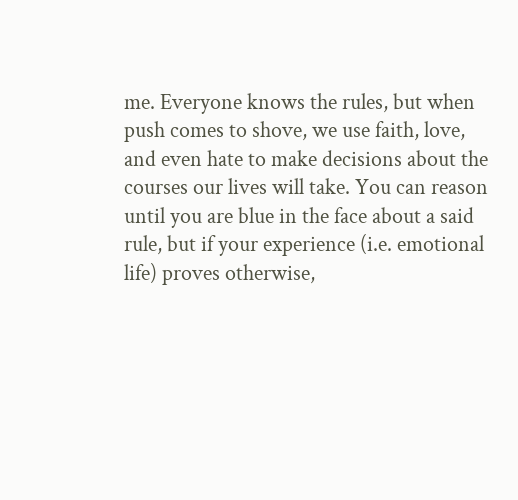me. Everyone knows the rules, but when push comes to shove, we use faith, love, and even hate to make decisions about the courses our lives will take. You can reason until you are blue in the face about a said rule, but if your experience (i.e. emotional life) proves otherwise,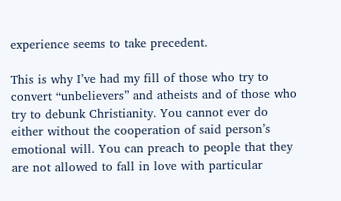experience seems to take precedent.

This is why I’ve had my fill of those who try to convert “unbelievers” and atheists and of those who try to debunk Christianity. You cannot ever do either without the cooperation of said person’s emotional will. You can preach to people that they are not allowed to fall in love with particular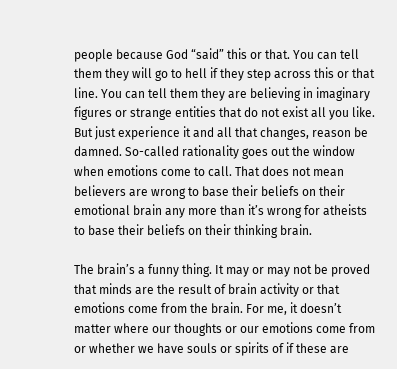people because God “said” this or that. You can tell them they will go to hell if they step across this or that line. You can tell them they are believing in imaginary figures or strange entities that do not exist all you like. But just experience it and all that changes, reason be damned. So-called rationality goes out the window when emotions come to call. That does not mean believers are wrong to base their beliefs on their emotional brain any more than it’s wrong for atheists to base their beliefs on their thinking brain.

The brain’s a funny thing. It may or may not be proved that minds are the result of brain activity or that emotions come from the brain. For me, it doesn’t matter where our thoughts or our emotions come from or whether we have souls or spirits of if these are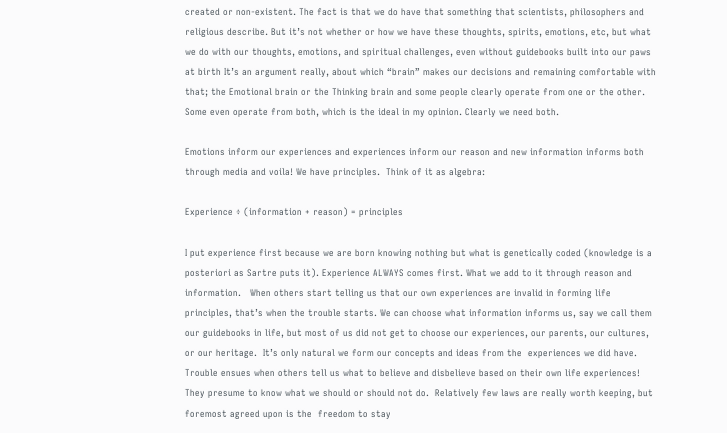created or non-existent. The fact is that we do have that something that scientists, philosophers and religious describe. But it’s not whether or how we have these thoughts, spirits, emotions, etc, but what we do with our thoughts, emotions, and spiritual challenges, even without guidebooks built into our paws at birth It’s an argument really, about which “brain” makes our decisions and remaining comfortable with that; the Emotional brain or the Thinking brain and some people clearly operate from one or the other. Some even operate from both, which is the ideal in my opinion. Clearly we need both.

Emotions inform our experiences and experiences inform our reason and new information informs both through media and voila! We have principles.  Think of it as algebra:

Experience ÷ (information + reason) = principles

I put experience first because we are born knowing nothing but what is genetically coded (knowledge is a posteriori as Sartre puts it). Experience ALWAYS comes first. What we add to it through reason and information.   When others start telling us that our own experiences are invalid in forming life principles, that’s when the trouble starts. We can choose what information informs us, say we call them our guidebooks in life, but most of us did not get to choose our experiences, our parents, our cultures, or our heritage.  It’s only natural we form our concepts and ideas from the  experiences we did have.  Trouble ensues when others tell us what to believe and disbelieve based on their own life experiences! They presume to know what we should or should not do.  Relatively few laws are really worth keeping, but foremost agreed upon is the  freedom to stay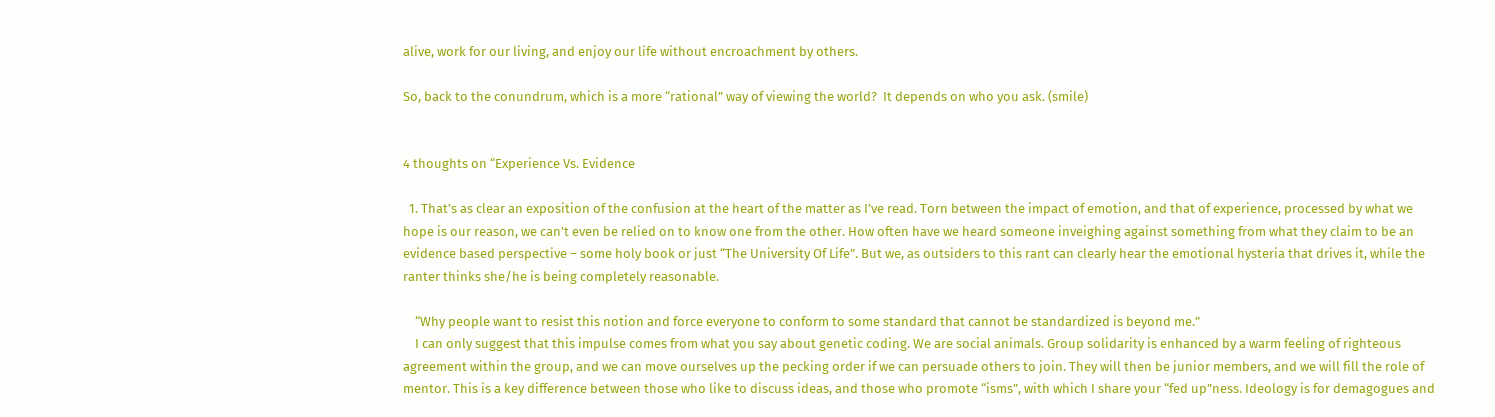alive, work for our living, and enjoy our life without encroachment by others.

So, back to the conundrum, which is a more “rational” way of viewing the world?  It depends on who you ask. (smile)


4 thoughts on “Experience Vs. Evidence

  1. That’s as clear an exposition of the confusion at the heart of the matter as I’ve read. Torn between the impact of emotion, and that of experience, processed by what we hope is our reason, we can’t even be relied on to know one from the other. How often have we heard someone inveighing against something from what they claim to be an evidence based perspective – some holy book or just “The University Of Life”. But we, as outsiders to this rant can clearly hear the emotional hysteria that drives it, while the ranter thinks she/he is being completely reasonable.

    “Why people want to resist this notion and force everyone to conform to some standard that cannot be standardized is beyond me.”
    I can only suggest that this impulse comes from what you say about genetic coding. We are social animals. Group solidarity is enhanced by a warm feeling of righteous agreement within the group, and we can move ourselves up the pecking order if we can persuade others to join. They will then be junior members, and we will fill the role of mentor. This is a key difference between those who like to discuss ideas, and those who promote “isms”, with which I share your “fed up”ness. Ideology is for demagogues and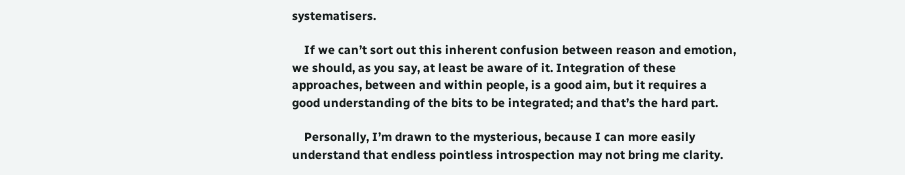systematisers.

    If we can’t sort out this inherent confusion between reason and emotion, we should, as you say, at least be aware of it. Integration of these approaches, between and within people, is a good aim, but it requires a good understanding of the bits to be integrated; and that’s the hard part.

    Personally, I’m drawn to the mysterious, because I can more easily understand that endless pointless introspection may not bring me clarity.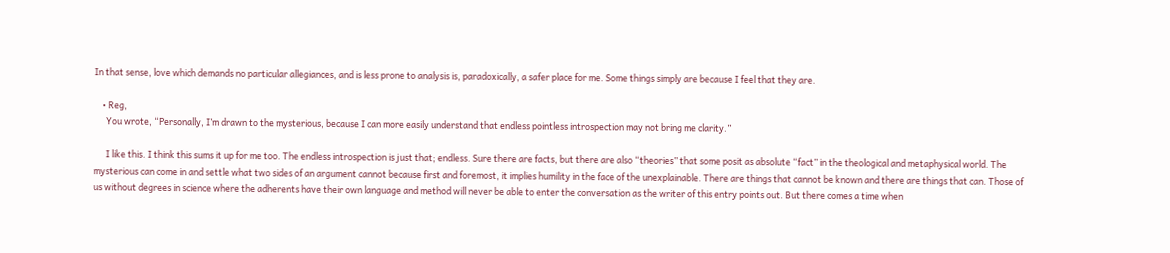In that sense, love which demands no particular allegiances, and is less prone to analysis is, paradoxically, a safer place for me. Some things simply are because I feel that they are.

    • Reg,
      You wrote, “Personally, I’m drawn to the mysterious, because I can more easily understand that endless pointless introspection may not bring me clarity.”

      I like this. I think this sums it up for me too. The endless introspection is just that; endless. Sure there are facts, but there are also “theories” that some posit as absolute “fact” in the theological and metaphysical world. The mysterious can come in and settle what two sides of an argument cannot because first and foremost, it implies humility in the face of the unexplainable. There are things that cannot be known and there are things that can. Those of us without degrees in science where the adherents have their own language and method will never be able to enter the conversation as the writer of this entry points out. But there comes a time when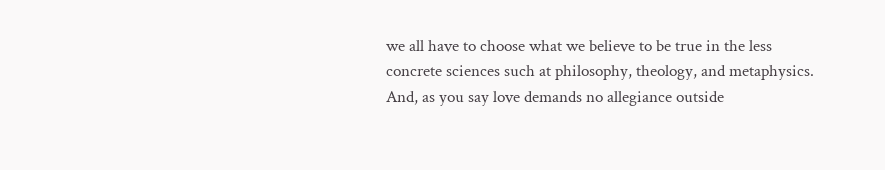we all have to choose what we believe to be true in the less concrete sciences such at philosophy, theology, and metaphysics. And, as you say love demands no allegiance outside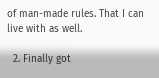of man-made rules. That I can live with as well.

  2. Finally got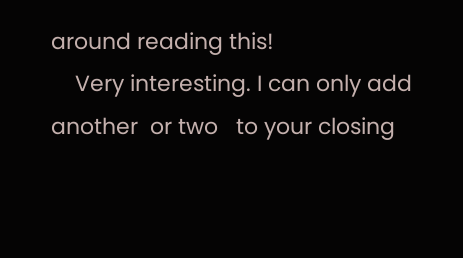around reading this!
    Very interesting. I can only add another  or two   to your closing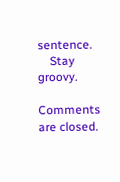sentence.
    Stay groovy.

Comments are closed.